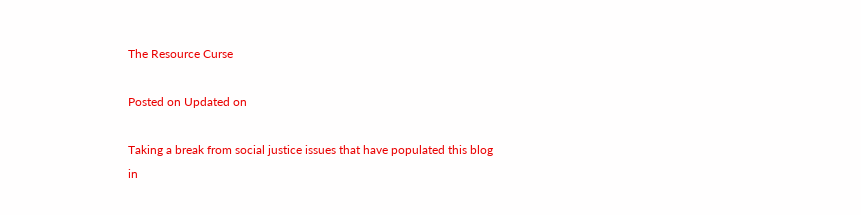The Resource Curse

Posted on Updated on

Taking a break from social justice issues that have populated this blog in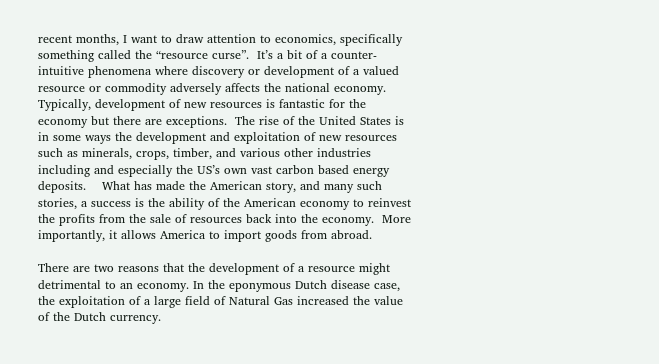recent months, I want to draw attention to economics, specifically something called the “resource curse”.  It’s a bit of a counter-intuitive phenomena where discovery or development of a valued resource or commodity adversely affects the national economy.  Typically, development of new resources is fantastic for the economy but there are exceptions.  The rise of the United States is in some ways the development and exploitation of new resources such as minerals, crops, timber, and various other industries including and especially the US’s own vast carbon based energy deposits.    What has made the American story, and many such stories, a success is the ability of the American economy to reinvest the profits from the sale of resources back into the economy.  More importantly, it allows America to import goods from abroad.

There are two reasons that the development of a resource might detrimental to an economy. In the eponymous Dutch disease case, the exploitation of a large field of Natural Gas increased the value of the Dutch currency.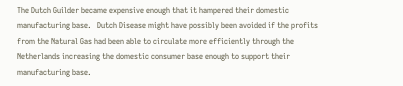The Dutch Guilder became expensive enough that it hampered their domestic manufacturing base.   Dutch Disease might have possibly been avoided if the profits from the Natural Gas had been able to circulate more efficiently through the Netherlands increasing the domestic consumer base enough to support their manufacturing base.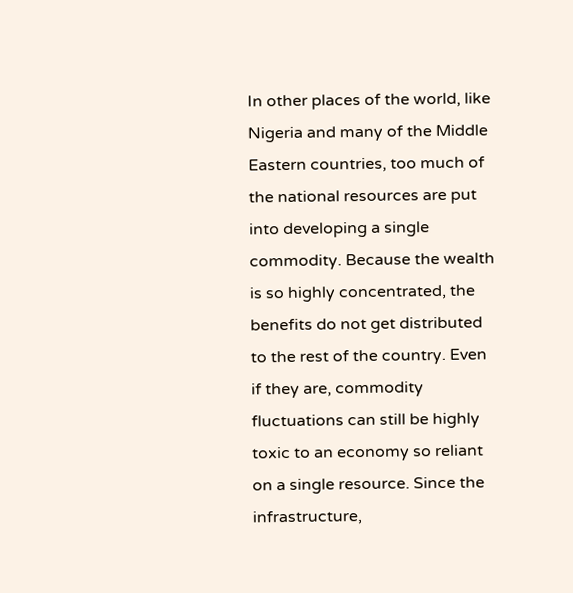In other places of the world, like Nigeria and many of the Middle Eastern countries, too much of the national resources are put into developing a single commodity. Because the wealth is so highly concentrated, the benefits do not get distributed to the rest of the country. Even if they are, commodity fluctuations can still be highly toxic to an economy so reliant on a single resource. Since the infrastructure,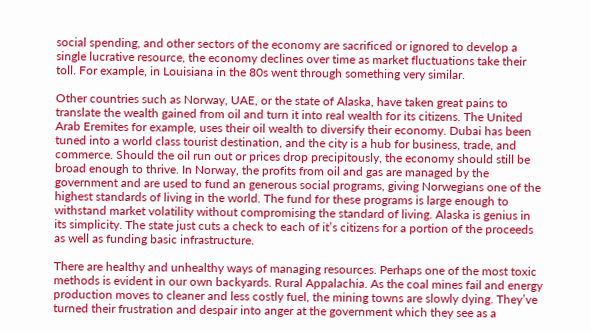social spending, and other sectors of the economy are sacrificed or ignored to develop a single lucrative resource, the economy declines over time as market fluctuations take their toll. For example, in Louisiana in the 80s went through something very similar.

Other countries such as Norway, UAE, or the state of Alaska, have taken great pains to translate the wealth gained from oil and turn it into real wealth for its citizens. The United Arab Eremites for example, uses their oil wealth to diversify their economy. Dubai has been tuned into a world class tourist destination, and the city is a hub for business, trade, and commerce. Should the oil run out or prices drop precipitously, the economy should still be broad enough to thrive. In Norway, the profits from oil and gas are managed by the government and are used to fund an generous social programs, giving Norwegians one of the highest standards of living in the world. The fund for these programs is large enough to withstand market volatility without compromising the standard of living. Alaska is genius in its simplicity. The state just cuts a check to each of it’s citizens for a portion of the proceeds as well as funding basic infrastructure.

There are healthy and unhealthy ways of managing resources. Perhaps one of the most toxic methods is evident in our own backyards. Rural Appalachia. As the coal mines fail and energy production moves to cleaner and less costly fuel, the mining towns are slowly dying. They’ve turned their frustration and despair into anger at the government which they see as a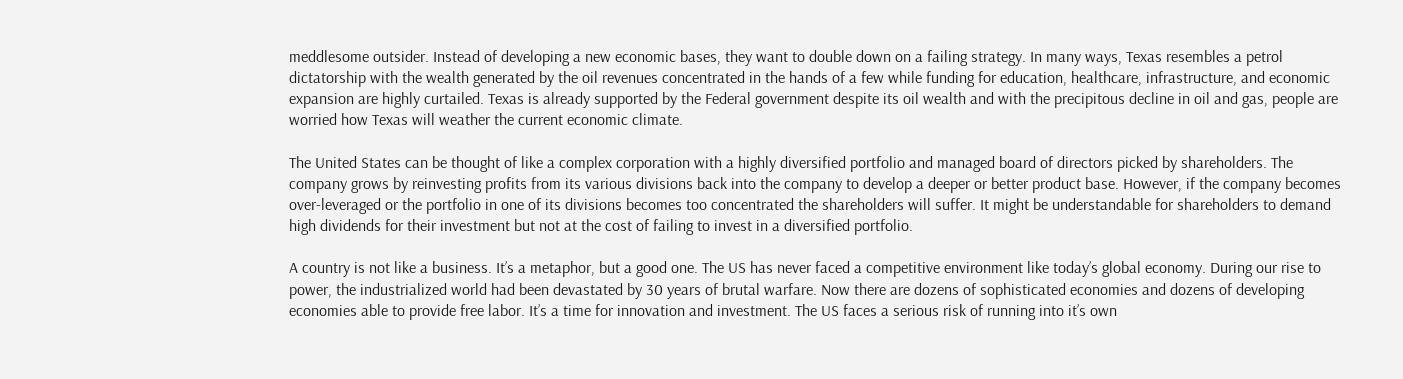meddlesome outsider. Instead of developing a new economic bases, they want to double down on a failing strategy. In many ways, Texas resembles a petrol dictatorship with the wealth generated by the oil revenues concentrated in the hands of a few while funding for education, healthcare, infrastructure, and economic expansion are highly curtailed. Texas is already supported by the Federal government despite its oil wealth and with the precipitous decline in oil and gas, people are worried how Texas will weather the current economic climate.

The United States can be thought of like a complex corporation with a highly diversified portfolio and managed board of directors picked by shareholders. The company grows by reinvesting profits from its various divisions back into the company to develop a deeper or better product base. However, if the company becomes over-leveraged or the portfolio in one of its divisions becomes too concentrated the shareholders will suffer. It might be understandable for shareholders to demand high dividends for their investment but not at the cost of failing to invest in a diversified portfolio.

A country is not like a business. It’s a metaphor, but a good one. The US has never faced a competitive environment like today’s global economy. During our rise to power, the industrialized world had been devastated by 30 years of brutal warfare. Now there are dozens of sophisticated economies and dozens of developing economies able to provide free labor. It’s a time for innovation and investment. The US faces a serious risk of running into it’s own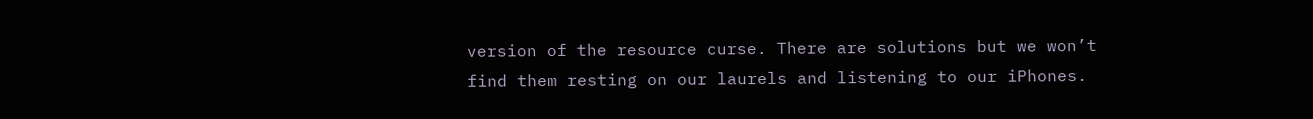version of the resource curse. There are solutions but we won’t find them resting on our laurels and listening to our iPhones.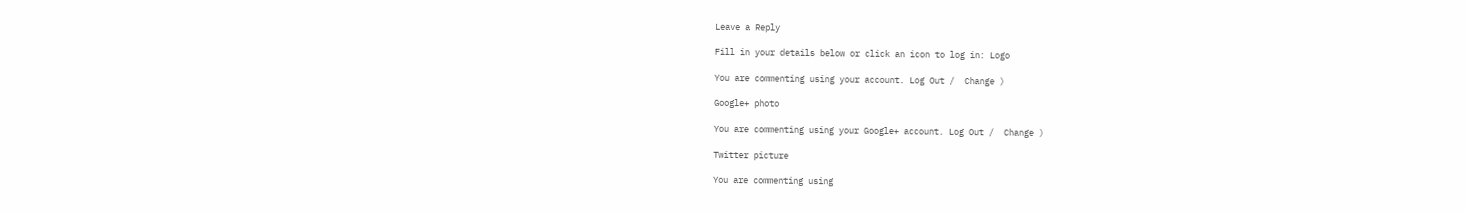Leave a Reply

Fill in your details below or click an icon to log in: Logo

You are commenting using your account. Log Out /  Change )

Google+ photo

You are commenting using your Google+ account. Log Out /  Change )

Twitter picture

You are commenting using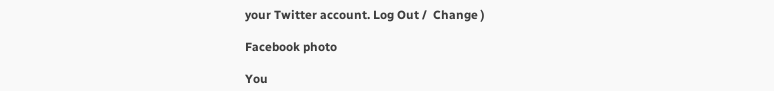your Twitter account. Log Out /  Change )

Facebook photo

You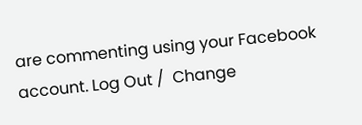are commenting using your Facebook account. Log Out /  Change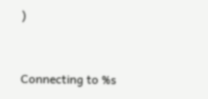)


Connecting to %s